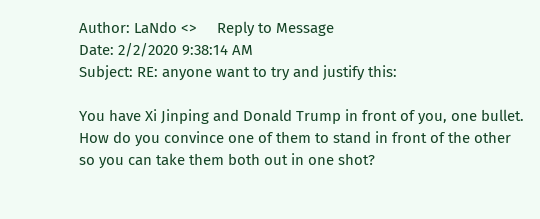Author: LaNdo <>     Reply to Message
Date: 2/2/2020 9:38:14 AM
Subject: RE: anyone want to try and justify this:

You have Xi Jinping and Donald Trump in front of you, one bullet. How do you convince one of them to stand in front of the other so you can take them both out in one shot?